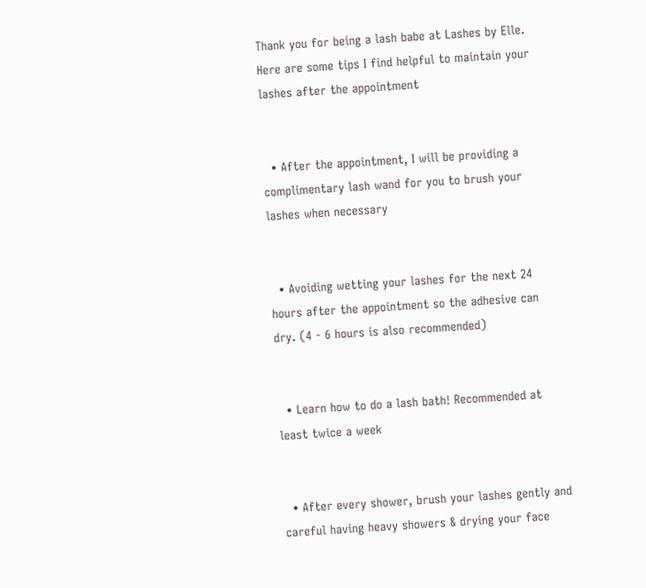Thank you for being a lash babe at Lashes by Elle. Here are some tips I find helpful to maintain your lashes after the appointment


  • After the appointment, I will be providing a complimentary lash wand for you to brush your lashes when necessary


  • Avoiding wetting your lashes for the next 24 hours after the appointment so the adhesive can dry. (4 - 6 hours is also recommended)


  • Learn how to do a lash bath! Recommended at least twice a week


  • After every shower, brush your lashes gently and careful having heavy showers & drying your face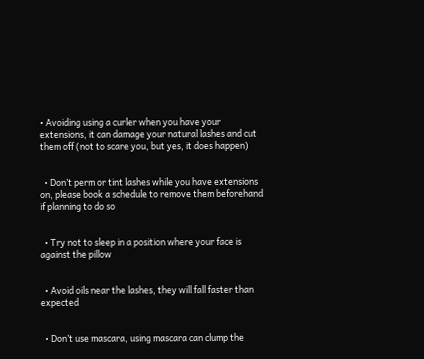• Avoiding using a curler when you have your extensions, it can damage your natural lashes and cut them off (not to scare you, but yes, it does happen)


  • Don’t perm or tint lashes while you have extensions on, please book a schedule to remove them beforehand if planning to do so


  • Try not to sleep in a position where your face is against the pillow


  • Avoid oils near the lashes, they will fall faster than expected


  • Don’t use mascara, using mascara can clump the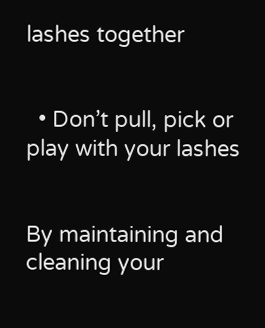lashes together


  • Don’t pull, pick or play with your lashes


By maintaining and cleaning your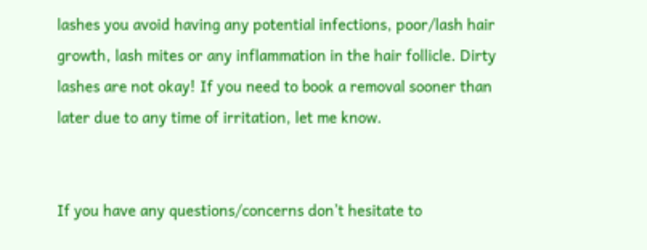lashes you avoid having any potential infections, poor/lash hair growth, lash mites or any inflammation in the hair follicle. Dirty lashes are not okay! If you need to book a removal sooner than later due to any time of irritation, let me know.


If you have any questions/concerns don’t hesitate to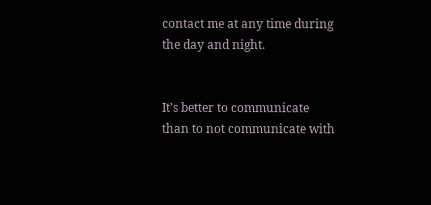contact me at any time during the day and night.


It’s better to communicate than to not communicate with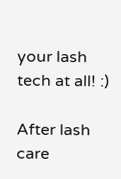your lash tech at all! :)

After lash care